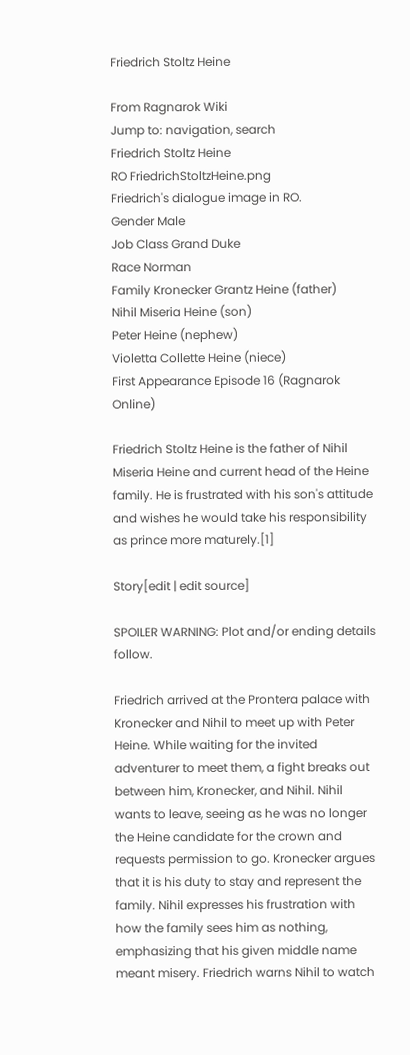Friedrich Stoltz Heine

From Ragnarok Wiki
Jump to: navigation, search
Friedrich Stoltz Heine
RO FriedrichStoltzHeine.png
Friedrich's dialogue image in RO.
Gender Male
Job Class Grand Duke
Race Norman
Family Kronecker Grantz Heine (father)
Nihil Miseria Heine (son)
Peter Heine (nephew)
Violetta Collette Heine (niece)
First Appearance Episode 16 (Ragnarok Online)

Friedrich Stoltz Heine is the father of Nihil Miseria Heine and current head of the Heine family. He is frustrated with his son's attitude and wishes he would take his responsibility as prince more maturely.[1]

Story[edit | edit source]

SPOILER WARNING: Plot and/or ending details follow.

Friedrich arrived at the Prontera palace with Kronecker and Nihil to meet up with Peter Heine. While waiting for the invited adventurer to meet them, a fight breaks out between him, Kronecker, and Nihil. Nihil wants to leave, seeing as he was no longer the Heine candidate for the crown and requests permission to go. Kronecker argues that it is his duty to stay and represent the family. Nihil expresses his frustration with how the family sees him as nothing, emphasizing that his given middle name meant misery. Friedrich warns Nihil to watch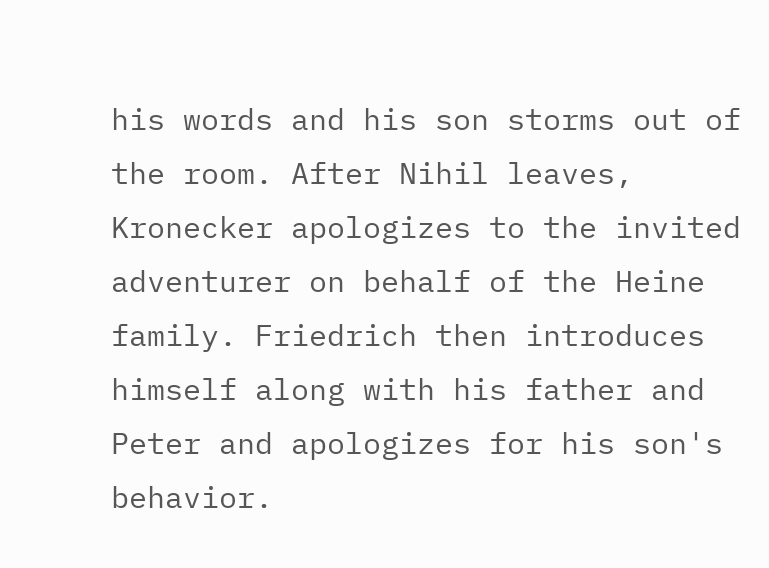his words and his son storms out of the room. After Nihil leaves, Kronecker apologizes to the invited adventurer on behalf of the Heine family. Friedrich then introduces himself along with his father and Peter and apologizes for his son's behavior.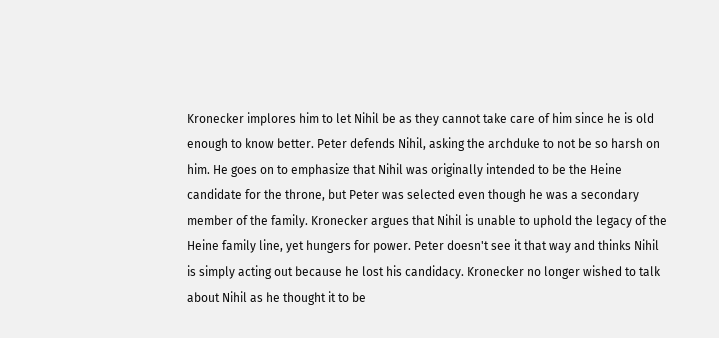Kronecker implores him to let Nihil be as they cannot take care of him since he is old enough to know better. Peter defends Nihil, asking the archduke to not be so harsh on him. He goes on to emphasize that Nihil was originally intended to be the Heine candidate for the throne, but Peter was selected even though he was a secondary member of the family. Kronecker argues that Nihil is unable to uphold the legacy of the Heine family line, yet hungers for power. Peter doesn't see it that way and thinks Nihil is simply acting out because he lost his candidacy. Kronecker no longer wished to talk about Nihil as he thought it to be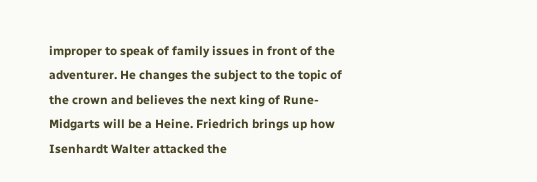improper to speak of family issues in front of the adventurer. He changes the subject to the topic of the crown and believes the next king of Rune-Midgarts will be a Heine. Friedrich brings up how Isenhardt Walter attacked the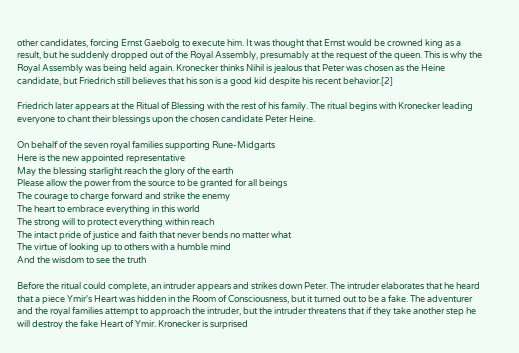other candidates, forcing Ernst Gaebolg to execute him. It was thought that Ernst would be crowned king as a result, but he suddenly dropped out of the Royal Assembly, presumably at the request of the queen. This is why the Royal Assembly was being held again. Kronecker thinks Nihil is jealous that Peter was chosen as the Heine candidate, but Friedrich still believes that his son is a good kid despite his recent behavior.[2]

Friedrich later appears at the Ritual of Blessing with the rest of his family. The ritual begins with Kronecker leading everyone to chant their blessings upon the chosen candidate Peter Heine.

On behalf of the seven royal families supporting Rune-Midgarts
Here is the new appointed representative
May the blessing starlight reach the glory of the earth
Please allow the power from the source to be granted for all beings
The courage to charge forward and strike the enemy
The heart to embrace everything in this world
The strong will to protect everything within reach
The intact pride of justice and faith that never bends no matter what
The virtue of looking up to others with a humble mind
And the wisdom to see the truth

Before the ritual could complete, an intruder appears and strikes down Peter. The intruder elaborates that he heard that a piece Ymir's Heart was hidden in the Room of Consciousness, but it turned out to be a fake. The adventurer and the royal families attempt to approach the intruder, but the intruder threatens that if they take another step he will destroy the fake Heart of Ymir. Kronecker is surprised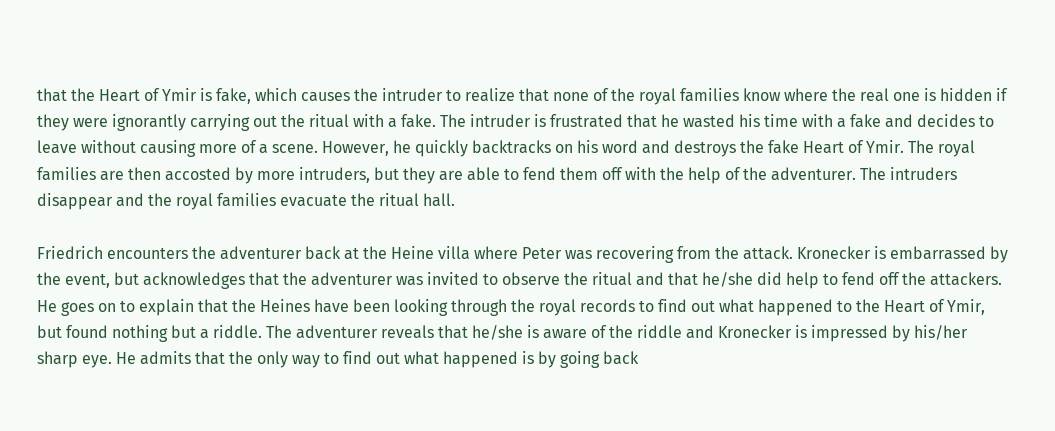that the Heart of Ymir is fake, which causes the intruder to realize that none of the royal families know where the real one is hidden if they were ignorantly carrying out the ritual with a fake. The intruder is frustrated that he wasted his time with a fake and decides to leave without causing more of a scene. However, he quickly backtracks on his word and destroys the fake Heart of Ymir. The royal families are then accosted by more intruders, but they are able to fend them off with the help of the adventurer. The intruders disappear and the royal families evacuate the ritual hall.

Friedrich encounters the adventurer back at the Heine villa where Peter was recovering from the attack. Kronecker is embarrassed by the event, but acknowledges that the adventurer was invited to observe the ritual and that he/she did help to fend off the attackers. He goes on to explain that the Heines have been looking through the royal records to find out what happened to the Heart of Ymir, but found nothing but a riddle. The adventurer reveals that he/she is aware of the riddle and Kronecker is impressed by his/her sharp eye. He admits that the only way to find out what happened is by going back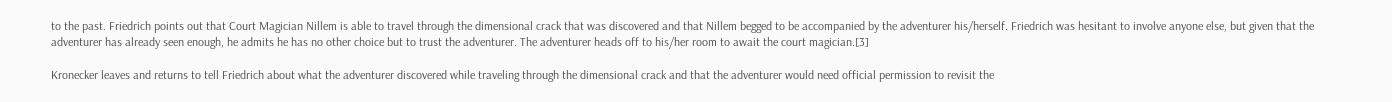to the past. Friedrich points out that Court Magician Nillem is able to travel through the dimensional crack that was discovered and that Nillem begged to be accompanied by the adventurer his/herself. Friedrich was hesitant to involve anyone else, but given that the adventurer has already seen enough, he admits he has no other choice but to trust the adventurer. The adventurer heads off to his/her room to await the court magician.[3]

Kronecker leaves and returns to tell Friedrich about what the adventurer discovered while traveling through the dimensional crack and that the adventurer would need official permission to revisit the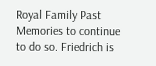Royal Family Past Memories to continue to do so. Friedrich is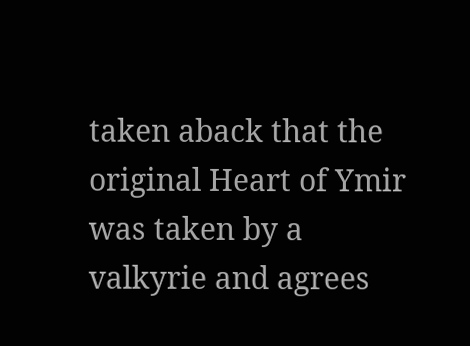taken aback that the original Heart of Ymir was taken by a valkyrie and agrees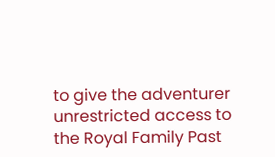to give the adventurer unrestricted access to the Royal Family Past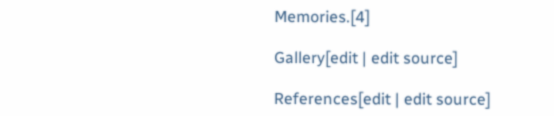Memories.[4]

Gallery[edit | edit source]

References[edit | edit source]